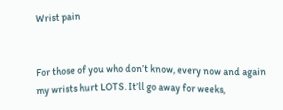Wrist pain


For those of you who don’t know, every now and again my wrists hurt LOTS. It’ll go away for weeks,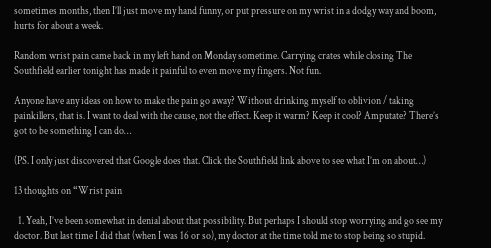sometimes months, then I’ll just move my hand funny, or put pressure on my wrist in a dodgy way and boom, hurts for about a week.

Random wrist pain came back in my left hand on Monday sometime. Carrying crates while closing The Southfield earlier tonight has made it painful to even move my fingers. Not fun.

Anyone have any ideas on how to make the pain go away? Without drinking myself to oblivion / taking painkillers, that is. I want to deal with the cause, not the effect. Keep it warm? Keep it cool? Amputate? There’s got to be something I can do…

(PS. I only just discovered that Google does that. Click the Southfield link above to see what I’m on about…)

13 thoughts on “Wrist pain

  1. Yeah, I’ve been somewhat in denial about that possibility. But perhaps I should stop worrying and go see my doctor. But last time I did that (when I was 16 or so), my doctor at the time told me to stop being so stupid.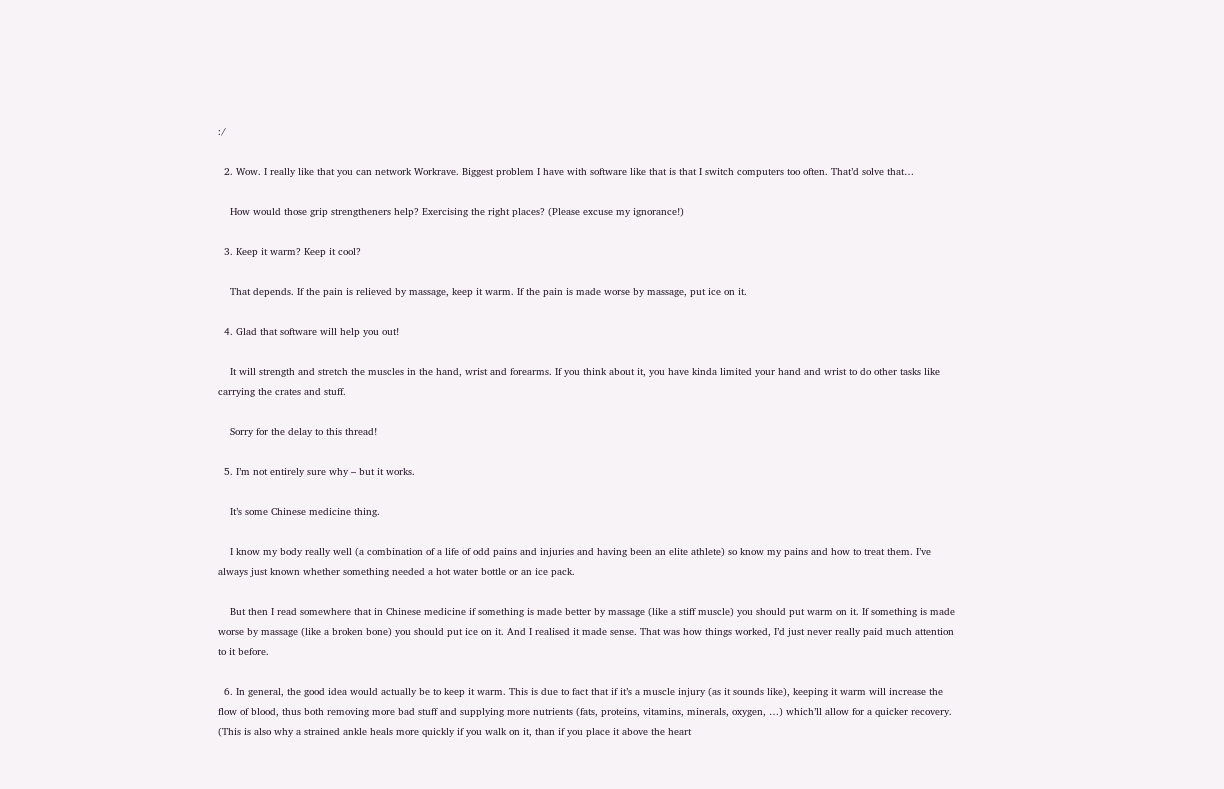:/

  2. Wow. I really like that you can network Workrave. Biggest problem I have with software like that is that I switch computers too often. That’d solve that…

    How would those grip strengtheners help? Exercising the right places? (Please excuse my ignorance!)

  3. Keep it warm? Keep it cool?

    That depends. If the pain is relieved by massage, keep it warm. If the pain is made worse by massage, put ice on it.

  4. Glad that software will help you out!

    It will strength and stretch the muscles in the hand, wrist and forearms. If you think about it, you have kinda limited your hand and wrist to do other tasks like carrying the crates and stuff.

    Sorry for the delay to this thread!

  5. I’m not entirely sure why – but it works.

    It’s some Chinese medicine thing.

    I know my body really well (a combination of a life of odd pains and injuries and having been an elite athlete) so know my pains and how to treat them. I’ve always just known whether something needed a hot water bottle or an ice pack.

    But then I read somewhere that in Chinese medicine if something is made better by massage (like a stiff muscle) you should put warm on it. If something is made worse by massage (like a broken bone) you should put ice on it. And I realised it made sense. That was how things worked, I’d just never really paid much attention to it before.

  6. In general, the good idea would actually be to keep it warm. This is due to fact that if it’s a muscle injury (as it sounds like), keeping it warm will increase the flow of blood, thus both removing more bad stuff and supplying more nutrients (fats, proteins, vitamins, minerals, oxygen, …) which’ll allow for a quicker recovery. (This is also why a strained ankle heals more quickly if you walk on it, than if you place it above the heart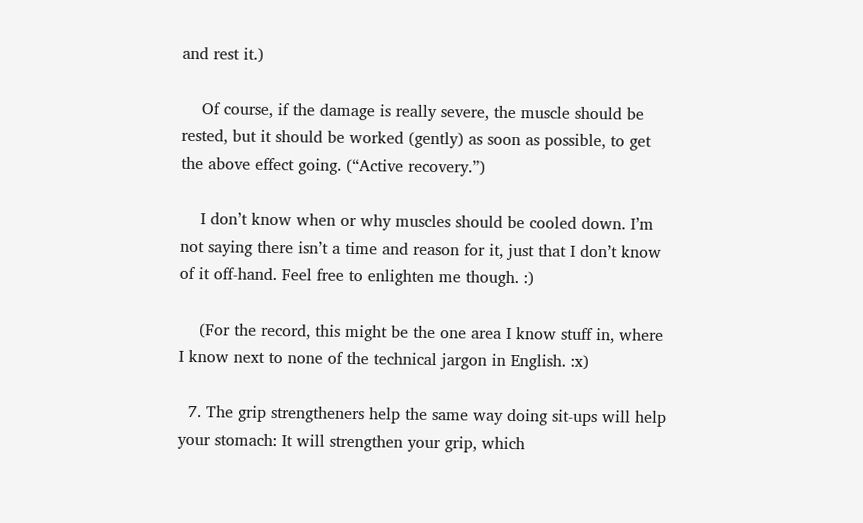and rest it.)

    Of course, if the damage is really severe, the muscle should be rested, but it should be worked (gently) as soon as possible, to get the above effect going. (“Active recovery.”)

    I don’t know when or why muscles should be cooled down. I’m not saying there isn’t a time and reason for it, just that I don’t know of it off-hand. Feel free to enlighten me though. :)

    (For the record, this might be the one area I know stuff in, where I know next to none of the technical jargon in English. :x)

  7. The grip strengtheners help the same way doing sit-ups will help your stomach: It will strengthen your grip, which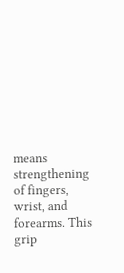means strengthening of fingers, wrist, and forearms. This grip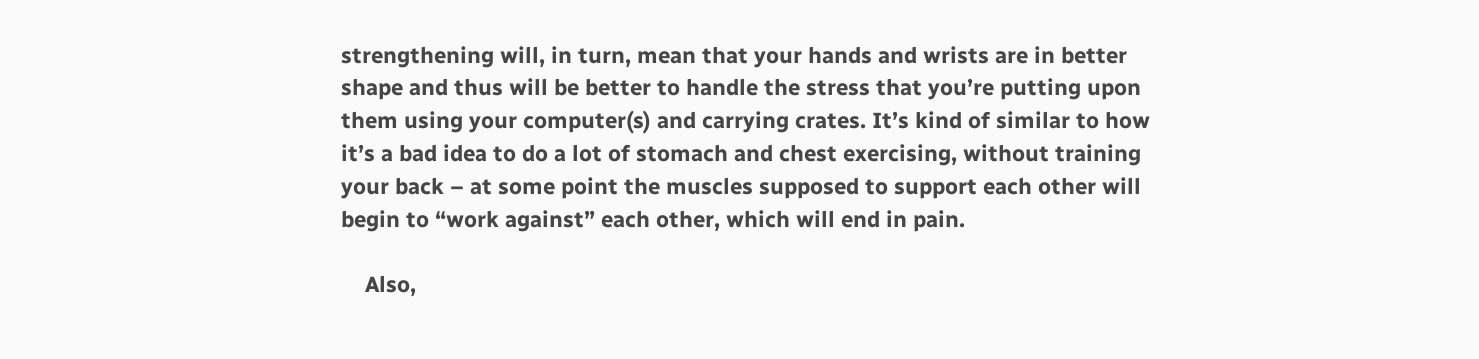strengthening will, in turn, mean that your hands and wrists are in better shape and thus will be better to handle the stress that you’re putting upon them using your computer(s) and carrying crates. It’s kind of similar to how it’s a bad idea to do a lot of stomach and chest exercising, without training your back – at some point the muscles supposed to support each other will begin to “work against” each other, which will end in pain.

    Also,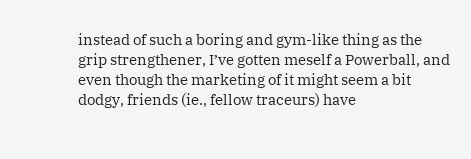instead of such a boring and gym-like thing as the grip strengthener, I’ve gotten meself a Powerball, and even though the marketing of it might seem a bit dodgy, friends (ie., fellow traceurs) have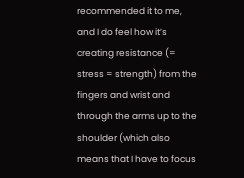recommended it to me, and I do feel how it’s creating resistance (= stress = strength) from the fingers and wrist and through the arms up to the shoulder (which also means that I have to focus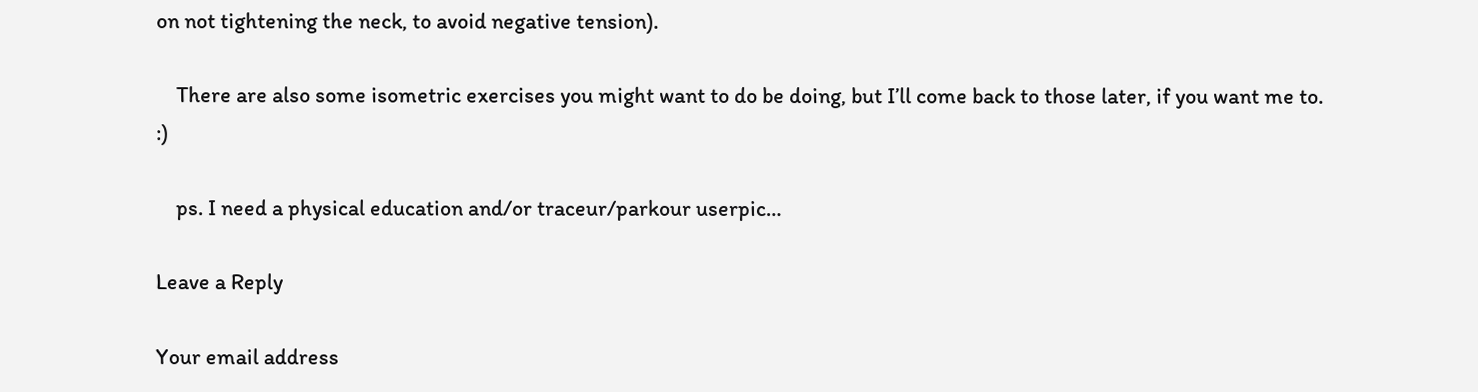on not tightening the neck, to avoid negative tension).

    There are also some isometric exercises you might want to do be doing, but I’ll come back to those later, if you want me to. :)

    ps. I need a physical education and/or traceur/parkour userpic…

Leave a Reply

Your email address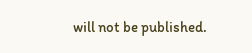will not be published.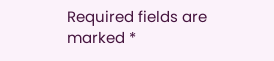Required fields are marked *